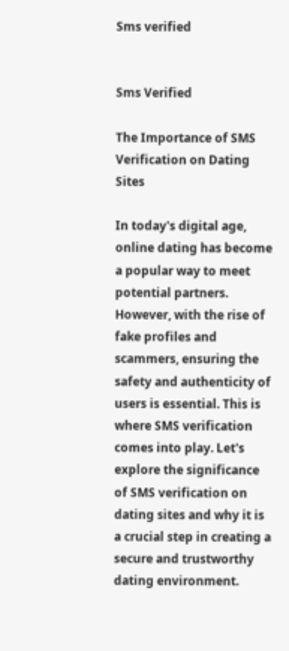Sms verified


Sms Verified

The Importance of SMS Verification on Dating Sites

In today's digital age, online dating has become a popular way to meet potential partners. However, with the rise of fake profiles and scammers, ensuring the safety and authenticity of users is essential. This is where SMS verification comes into play. Let's explore the significance of SMS verification on dating sites and why it is a crucial step in creating a secure and trustworthy dating environment.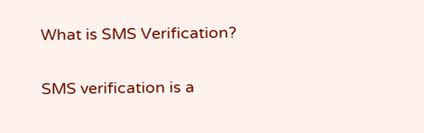What is SMS Verification?

SMS verification is a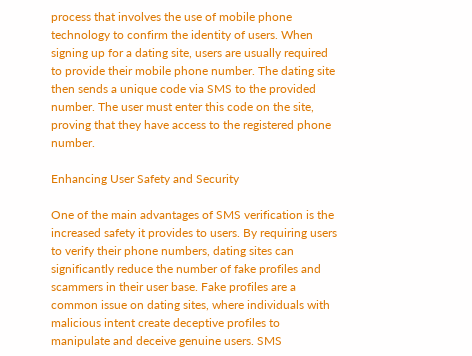process that involves the use of mobile phone technology to confirm the identity of users. When signing up for a dating site, users are usually required to provide their mobile phone number. The dating site then sends a unique code via SMS to the provided number. The user must enter this code on the site, proving that they have access to the registered phone number.

Enhancing User Safety and Security

One of the main advantages of SMS verification is the increased safety it provides to users. By requiring users to verify their phone numbers, dating sites can significantly reduce the number of fake profiles and scammers in their user base. Fake profiles are a common issue on dating sites, where individuals with malicious intent create deceptive profiles to manipulate and deceive genuine users. SMS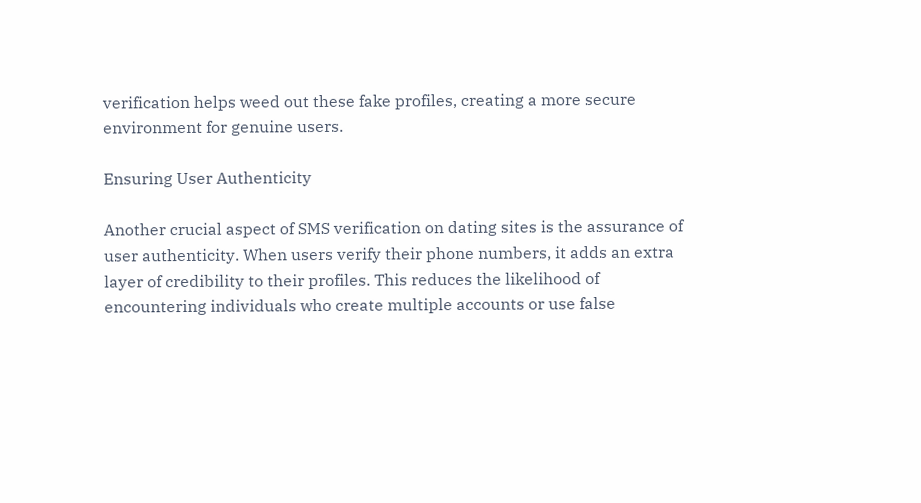verification helps weed out these fake profiles, creating a more secure environment for genuine users.

Ensuring User Authenticity

Another crucial aspect of SMS verification on dating sites is the assurance of user authenticity. When users verify their phone numbers, it adds an extra layer of credibility to their profiles. This reduces the likelihood of encountering individuals who create multiple accounts or use false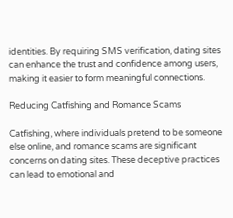identities. By requiring SMS verification, dating sites can enhance the trust and confidence among users, making it easier to form meaningful connections.

Reducing Catfishing and Romance Scams

Catfishing, where individuals pretend to be someone else online, and romance scams are significant concerns on dating sites. These deceptive practices can lead to emotional and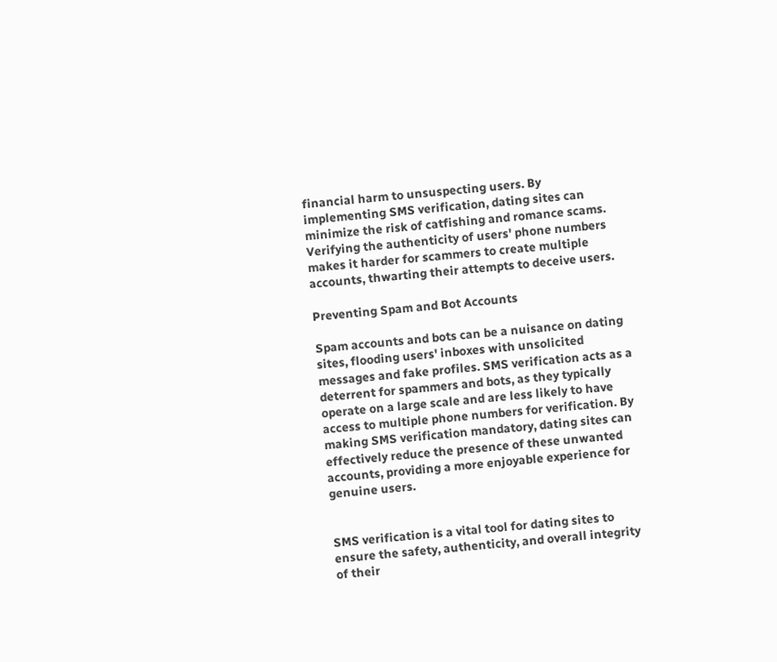financial harm to unsuspecting users. By implementing SMS verification, dating sites can minimize the risk of catfishing and romance scams. Verifying the authenticity of users' phone numbers makes it harder for scammers to create multiple accounts, thwarting their attempts to deceive users.

Preventing Spam and Bot Accounts

Spam accounts and bots can be a nuisance on dating sites, flooding users' inboxes with unsolicited messages and fake profiles. SMS verification acts as a deterrent for spammers and bots, as they typically operate on a large scale and are less likely to have access to multiple phone numbers for verification. By making SMS verification mandatory, dating sites can effectively reduce the presence of these unwanted accounts, providing a more enjoyable experience for genuine users.


SMS verification is a vital tool for dating sites to ensure the safety, authenticity, and overall integrity of their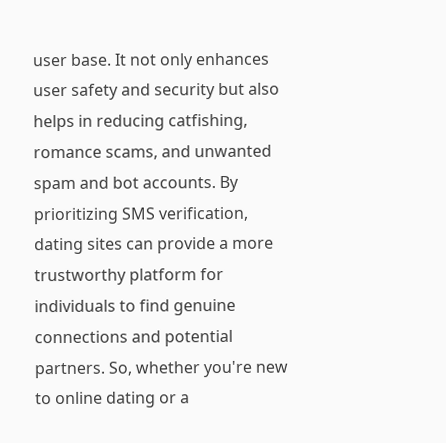user base. It not only enhances user safety and security but also helps in reducing catfishing, romance scams, and unwanted spam and bot accounts. By prioritizing SMS verification, dating sites can provide a more trustworthy platform for individuals to find genuine connections and potential partners. So, whether you're new to online dating or a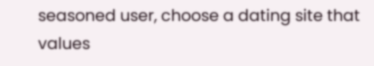seasoned user, choose a dating site that values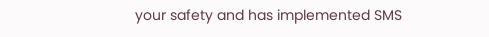your safety and has implemented SMS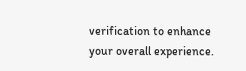verification to enhance your overall experience.